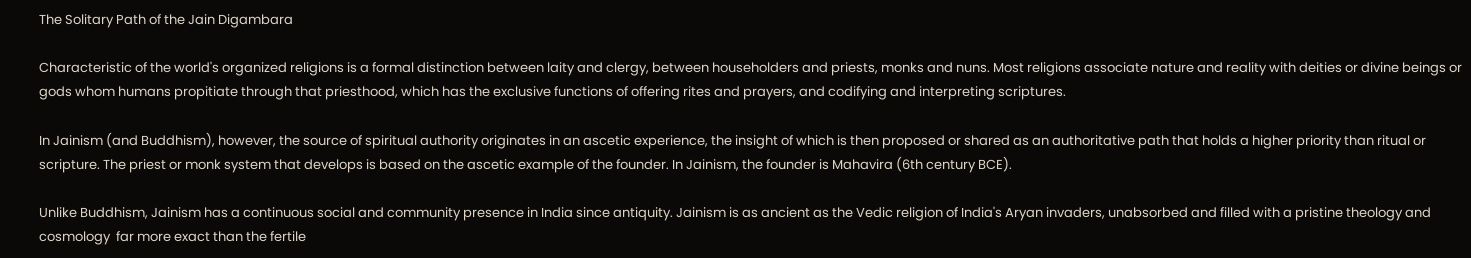The Solitary Path of the Jain Digambara

Characteristic of the world's organized religions is a formal distinction between laity and clergy, between householders and priests, monks and nuns. Most religions associate nature and reality with deities or divine beings or gods whom humans propitiate through that priesthood, which has the exclusive functions of offering rites and prayers, and codifying and interpreting scriptures.

In Jainism (and Buddhism), however, the source of spiritual authority originates in an ascetic experience, the insight of which is then proposed or shared as an authoritative path that holds a higher priority than ritual or scripture. The priest or monk system that develops is based on the ascetic example of the founder. In Jainism, the founder is Mahavira (6th century BCE).

Unlike Buddhism, Jainism has a continuous social and community presence in India since antiquity. Jainism is as ancient as the Vedic religion of India's Aryan invaders, unabsorbed and filled with a pristine theology and cosmology  far more exact than the fertile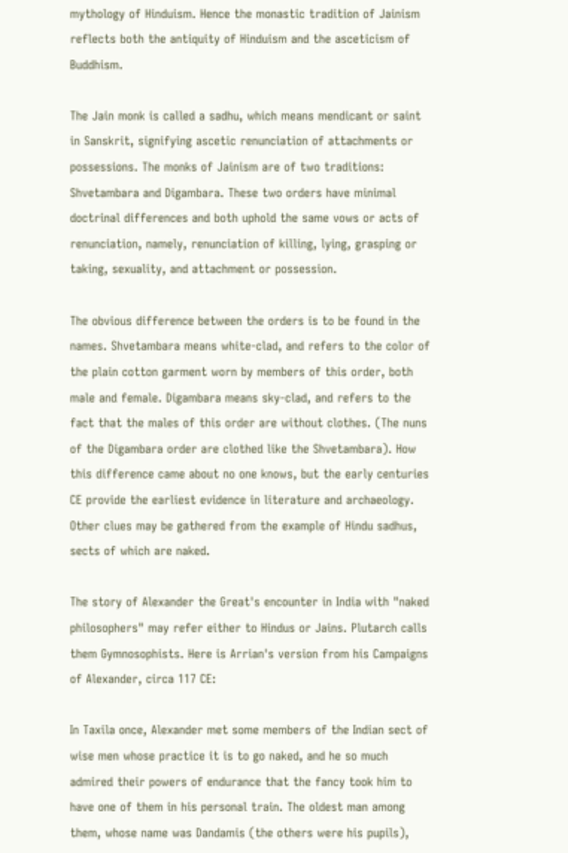mythology of Hinduism. Hence the monastic tradition of Jainism reflects both the antiquity of Hinduism and the asceticism of Buddhism.

The Jain monk is called a sadhu, which means mendicant or saint in Sanskrit, signifying ascetic renunciation of attachments or possessions. The monks of Jainism are of two traditions: Shvetambara and Digambara. These two orders have minimal doctrinal differences and both uphold the same vows or acts of renunciation, namely, renunciation of killing, lying, grasping or taking, sexuality, and attachment or possession.

The obvious difference between the orders is to be found in the names. Shvetambara means white-clad, and refers to the color of the plain cotton garment worn by members of this order, both male and female. Digambara means sky-clad, and refers to the fact that the males of this order are without clothes. (The nuns of the Digambara order are clothed like the Shvetambara). How this difference came about no one knows, but the early centuries CE provide the earliest evidence in literature and archaeology. Other clues may be gathered from the example of Hindu sadhus, sects of which are naked.

The story of Alexander the Great's encounter in India with "naked philosophers" may refer either to Hindus or Jains. Plutarch calls them Gymnosophists. Here is Arrian's version from his Campaigns of Alexander, circa 117 CE:

In Taxila once, Alexander met some members of the Indian sect of wise men whose practice it is to go naked, and he so much admired their powers of endurance that the fancy took him to have one of them in his personal train. The oldest man among them, whose name was Dandamis (the others were his pupils),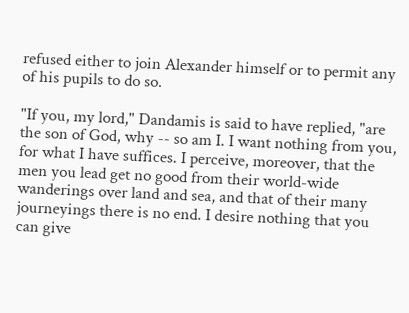refused either to join Alexander himself or to permit any of his pupils to do so.

"If you, my lord," Dandamis is said to have replied, "are the son of God, why -- so am I. I want nothing from you, for what I have suffices. I perceive, moreover, that the men you lead get no good from their world-wide wanderings over land and sea, and that of their many journeyings there is no end. I desire nothing that you can give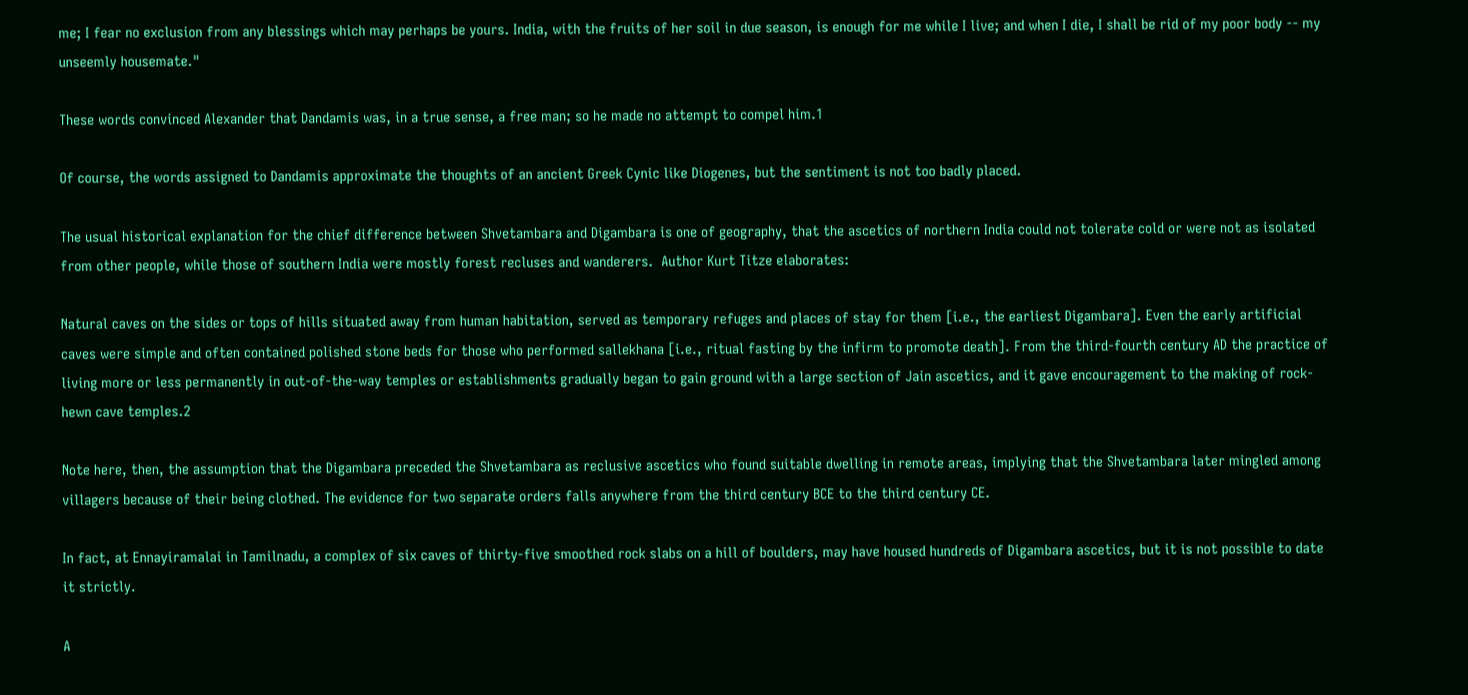me; I fear no exclusion from any blessings which may perhaps be yours. India, with the fruits of her soil in due season, is enough for me while I live; and when I die, I shall be rid of my poor body -- my unseemly housemate."

These words convinced Alexander that Dandamis was, in a true sense, a free man; so he made no attempt to compel him.1

Of course, the words assigned to Dandamis approximate the thoughts of an ancient Greek Cynic like Diogenes, but the sentiment is not too badly placed.

The usual historical explanation for the chief difference between Shvetambara and Digambara is one of geography, that the ascetics of northern India could not tolerate cold or were not as isolated from other people, while those of southern India were mostly forest recluses and wanderers.  Author Kurt Titze elaborates:

Natural caves on the sides or tops of hills situated away from human habitation, served as temporary refuges and places of stay for them [i.e., the earliest Digambara]. Even the early artificial caves were simple and often contained polished stone beds for those who performed sallekhana [i.e., ritual fasting by the infirm to promote death]. From the third-fourth century AD the practice of living more or less permanently in out-of-the-way temples or establishments gradually began to gain ground with a large section of Jain ascetics, and it gave encouragement to the making of rock-hewn cave temples.2

Note here, then, the assumption that the Digambara preceded the Shvetambara as reclusive ascetics who found suitable dwelling in remote areas, implying that the Shvetambara later mingled among villagers because of their being clothed. The evidence for two separate orders falls anywhere from the third century BCE to the third century CE.

In fact, at Ennayiramalai in Tamilnadu, a complex of six caves of thirty-five smoothed rock slabs on a hill of boulders, may have housed hundreds of Digambara ascetics, but it is not possible to date it strictly.

A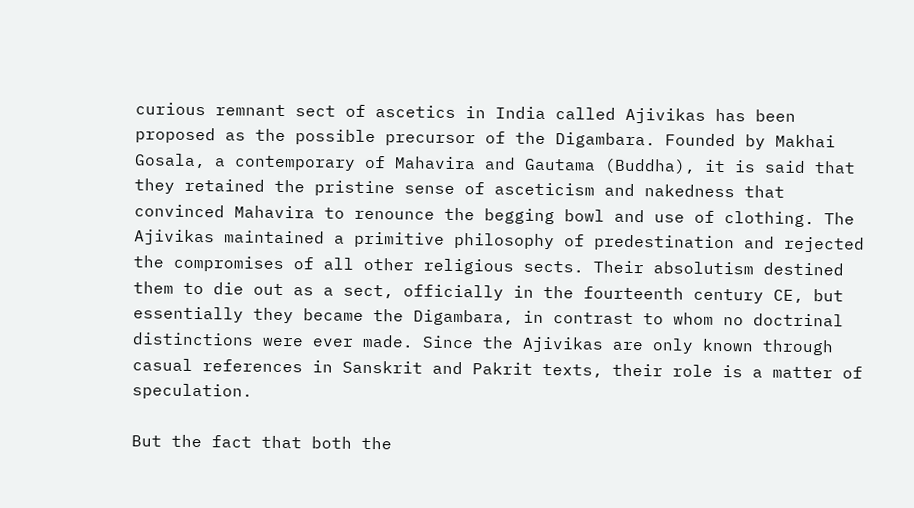curious remnant sect of ascetics in India called Ajivikas has been proposed as the possible precursor of the Digambara. Founded by Makhai Gosala, a contemporary of Mahavira and Gautama (Buddha), it is said that they retained the pristine sense of asceticism and nakedness that convinced Mahavira to renounce the begging bowl and use of clothing. The Ajivikas maintained a primitive philosophy of predestination and rejected the compromises of all other religious sects. Their absolutism destined them to die out as a sect, officially in the fourteenth century CE, but essentially they became the Digambara, in contrast to whom no doctrinal distinctions were ever made. Since the Ajivikas are only known through casual references in Sanskrit and Pakrit texts, their role is a matter of speculation.

But the fact that both the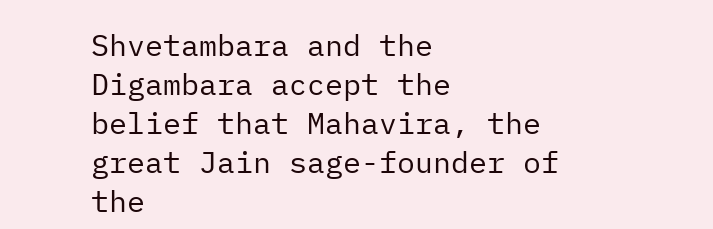Shvetambara and the Digambara accept the belief that Mahavira, the great Jain sage-founder of the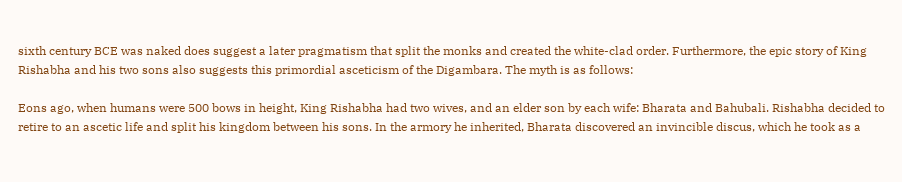sixth century BCE was naked does suggest a later pragmatism that split the monks and created the white-clad order. Furthermore, the epic story of King Rishabha and his two sons also suggests this primordial asceticism of the Digambara. The myth is as follows:

Eons ago, when humans were 500 bows in height, King Rishabha had two wives, and an elder son by each wife: Bharata and Bahubali. Rishabha decided to retire to an ascetic life and split his kingdom between his sons. In the armory he inherited, Bharata discovered an invincible discus, which he took as a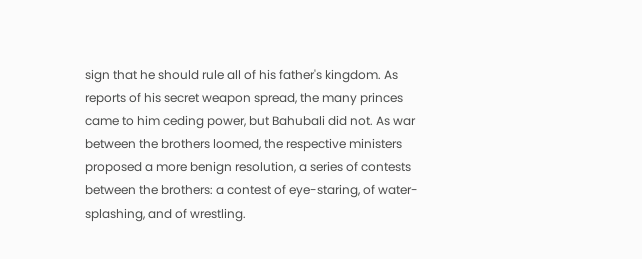sign that he should rule all of his father's kingdom. As reports of his secret weapon spread, the many princes came to him ceding power, but Bahubali did not. As war between the brothers loomed, the respective ministers proposed a more benign resolution, a series of contests between the brothers: a contest of eye-staring, of water-splashing, and of wrestling.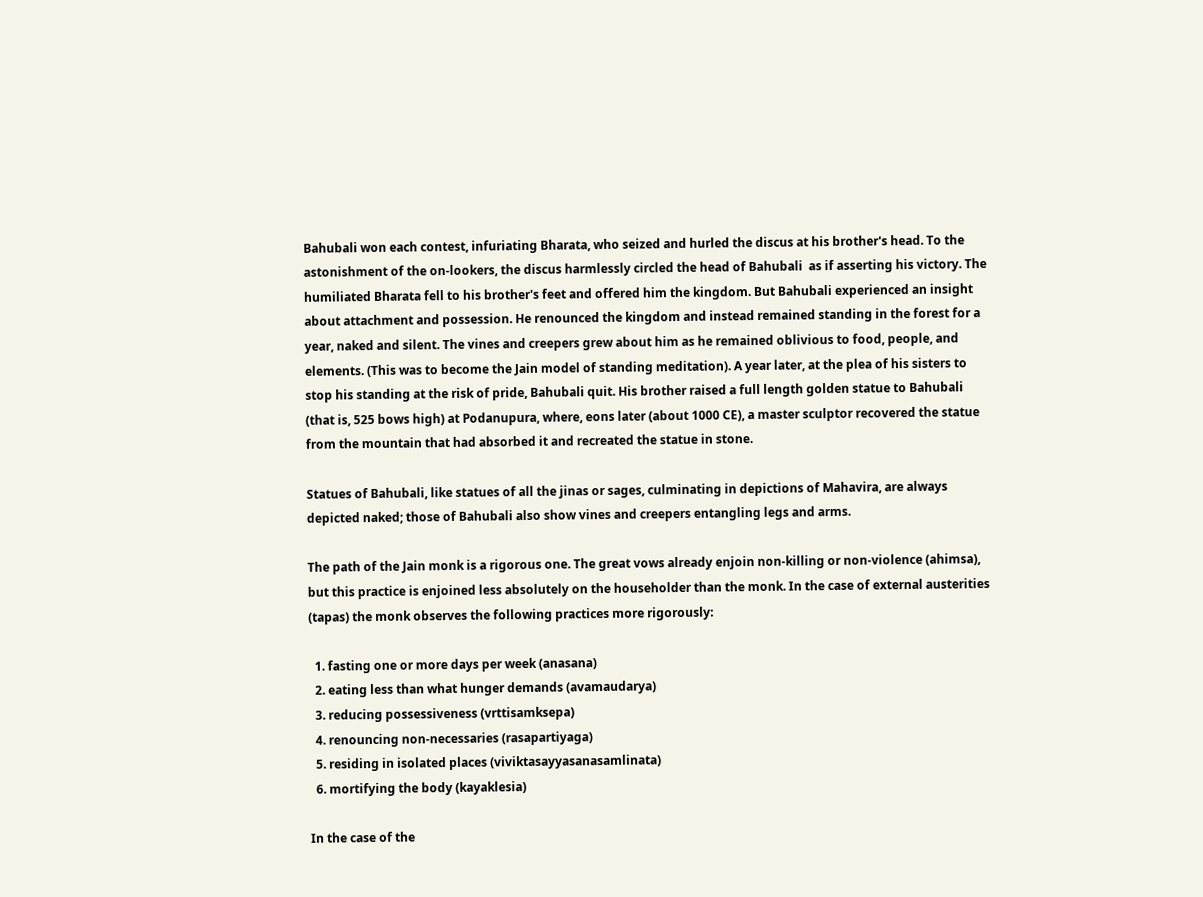Bahubali won each contest, infuriating Bharata, who seized and hurled the discus at his brother's head. To the astonishment of the on-lookers, the discus harmlessly circled the head of Bahubali  as if asserting his victory. The humiliated Bharata fell to his brother's feet and offered him the kingdom. But Bahubali experienced an insight about attachment and possession. He renounced the kingdom and instead remained standing in the forest for a year, naked and silent. The vines and creepers grew about him as he remained oblivious to food, people, and elements. (This was to become the Jain model of standing meditation). A year later, at the plea of his sisters to stop his standing at the risk of pride, Bahubali quit. His brother raised a full length golden statue to Bahubali (that is, 525 bows high) at Podanupura, where, eons later (about 1000 CE), a master sculptor recovered the statue from the mountain that had absorbed it and recreated the statue in stone.

Statues of Bahubali, like statues of all the jinas or sages, culminating in depictions of Mahavira, are always depicted naked; those of Bahubali also show vines and creepers entangling legs and arms.

The path of the Jain monk is a rigorous one. The great vows already enjoin non-killing or non-violence (ahimsa), but this practice is enjoined less absolutely on the householder than the monk. In the case of external austerities (tapas) the monk observes the following practices more rigorously:

  1. fasting one or more days per week (anasana)
  2. eating less than what hunger demands (avamaudarya)
  3. reducing possessiveness (vrttisamksepa)
  4. renouncing non-necessaries (rasapartiyaga)
  5. residing in isolated places (viviktasayyasanasamlinata)
  6. mortifying the body (kayaklesia)

In the case of the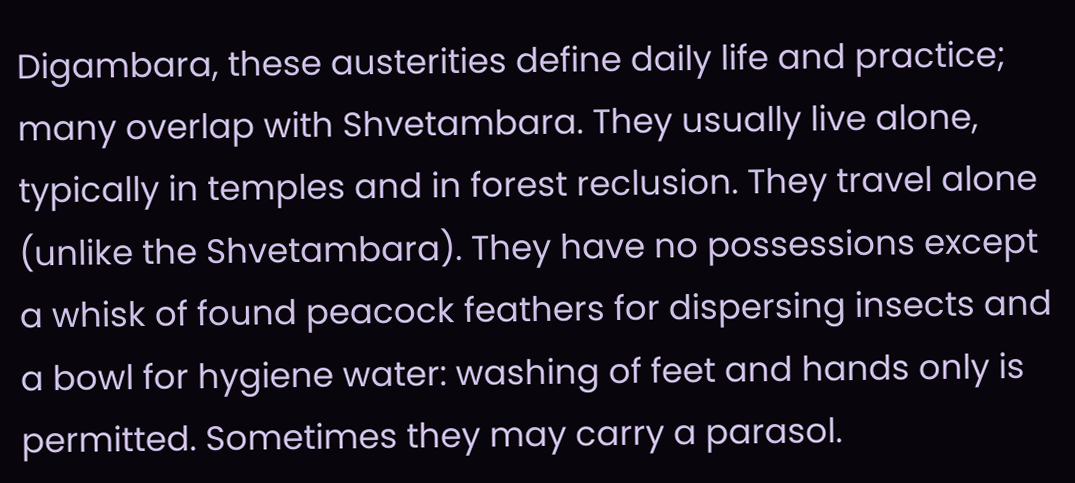Digambara, these austerities define daily life and practice; many overlap with Shvetambara. They usually live alone, typically in temples and in forest reclusion. They travel alone (unlike the Shvetambara). They have no possessions except a whisk of found peacock feathers for dispersing insects and a bowl for hygiene water: washing of feet and hands only is permitted. Sometimes they may carry a parasol.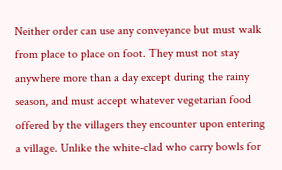Neither order can use any conveyance but must walk from place to place on foot. They must not stay anywhere more than a day except during the rainy season, and must accept whatever vegetarian food offered by the villagers they encounter upon entering a village. Unlike the white-clad who carry bowls for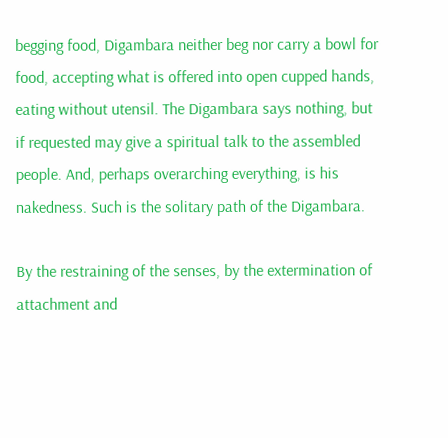begging food, Digambara neither beg nor carry a bowl for food, accepting what is offered into open cupped hands, eating without utensil. The Digambara says nothing, but if requested may give a spiritual talk to the assembled people. And, perhaps overarching everything, is his nakedness. Such is the solitary path of the Digambara.

By the restraining of the senses, by the extermination of attachment and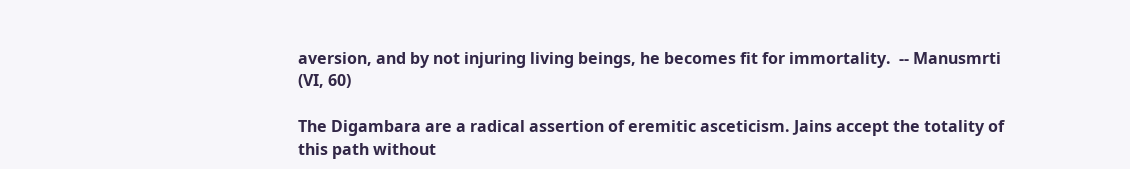aversion, and by not injuring living beings, he becomes fit for immortality.  -- Manusmrti (VI, 60)

The Digambara are a radical assertion of eremitic asceticism. Jains accept the totality of this path without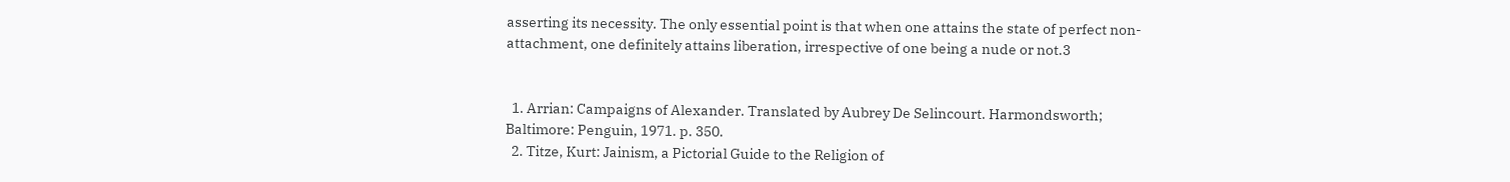asserting its necessity. The only essential point is that when one attains the state of perfect non-attachment, one definitely attains liberation, irrespective of one being a nude or not.3


  1. Arrian: Campaigns of Alexander. Translated by Aubrey De Selincourt. Harmondsworth; Baltimore: Penguin, 1971. p. 350.
  2. Titze, Kurt: Jainism, a Pictorial Guide to the Religion of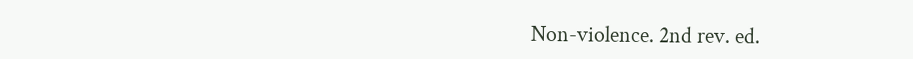Non-violence. 2nd rev. ed.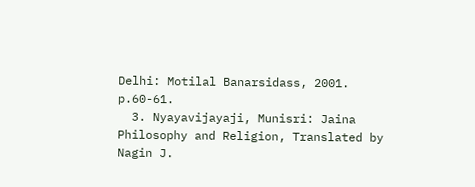Delhi: Motilal Banarsidass, 2001. p.60-61.
  3. Nyayavijayaji, Munisri: Jaina Philosophy and Religion, Translated by Nagin J.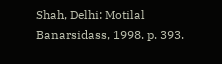Shah, Delhi: Motilal Banarsidass, 1998. p. 393.